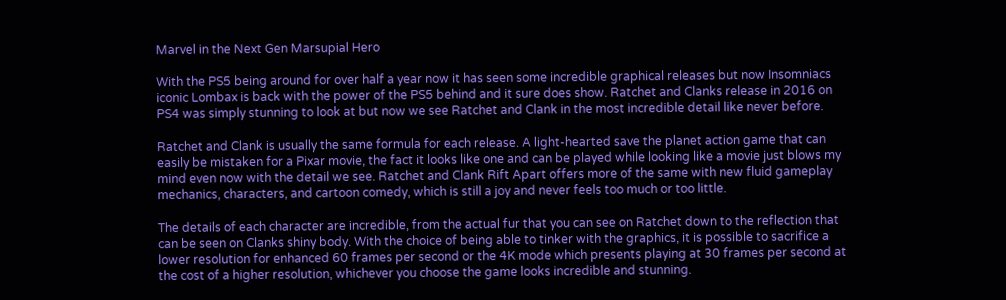Marvel in the Next Gen Marsupial Hero

With the PS5 being around for over half a year now it has seen some incredible graphical releases but now Insomniacs iconic Lombax is back with the power of the PS5 behind and it sure does show. Ratchet and Clanks release in 2016 on PS4 was simply stunning to look at but now we see Ratchet and Clank in the most incredible detail like never before.

Ratchet and Clank is usually the same formula for each release. A light-hearted save the planet action game that can easily be mistaken for a Pixar movie, the fact it looks like one and can be played while looking like a movie just blows my mind even now with the detail we see. Ratchet and Clank Rift Apart offers more of the same with new fluid gameplay mechanics, characters, and cartoon comedy, which is still a joy and never feels too much or too little.

The details of each character are incredible, from the actual fur that you can see on Ratchet down to the reflection that can be seen on Clanks shiny body. With the choice of being able to tinker with the graphics, it is possible to sacrifice a lower resolution for enhanced 60 frames per second or the 4K mode which presents playing at 30 frames per second at the cost of a higher resolution, whichever you choose the game looks incredible and stunning.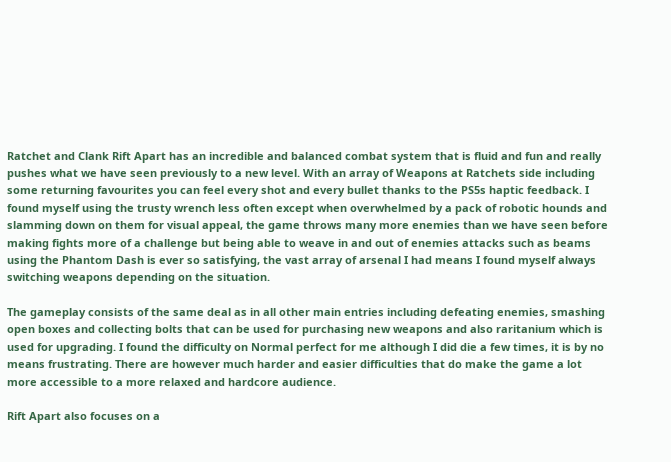Ratchet and Clank Rift Apart has an incredible and balanced combat system that is fluid and fun and really pushes what we have seen previously to a new level. With an array of Weapons at Ratchets side including some returning favourites you can feel every shot and every bullet thanks to the PS5s haptic feedback. I found myself using the trusty wrench less often except when overwhelmed by a pack of robotic hounds and slamming down on them for visual appeal, the game throws many more enemies than we have seen before making fights more of a challenge but being able to weave in and out of enemies attacks such as beams using the Phantom Dash is ever so satisfying, the vast array of arsenal I had means I found myself always switching weapons depending on the situation.

The gameplay consists of the same deal as in all other main entries including defeating enemies, smashing open boxes and collecting bolts that can be used for purchasing new weapons and also raritanium which is used for upgrading. I found the difficulty on Normal perfect for me although I did die a few times, it is by no means frustrating. There are however much harder and easier difficulties that do make the game a lot more accessible to a more relaxed and hardcore audience.

Rift Apart also focuses on a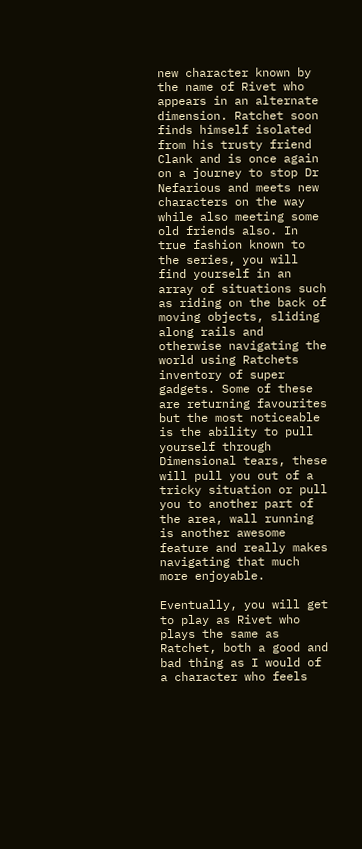new character known by the name of Rivet who appears in an alternate dimension. Ratchet soon finds himself isolated from his trusty friend Clank and is once again on a journey to stop Dr Nefarious and meets new characters on the way while also meeting some old friends also. In true fashion known to the series, you will find yourself in an array of situations such as riding on the back of moving objects, sliding along rails and otherwise navigating the world using Ratchets inventory of super gadgets. Some of these are returning favourites but the most noticeable is the ability to pull yourself through Dimensional tears, these will pull you out of a tricky situation or pull you to another part of the area, wall running is another awesome feature and really makes navigating that much more enjoyable.

Eventually, you will get to play as Rivet who plays the same as Ratchet, both a good and bad thing as I would of a character who feels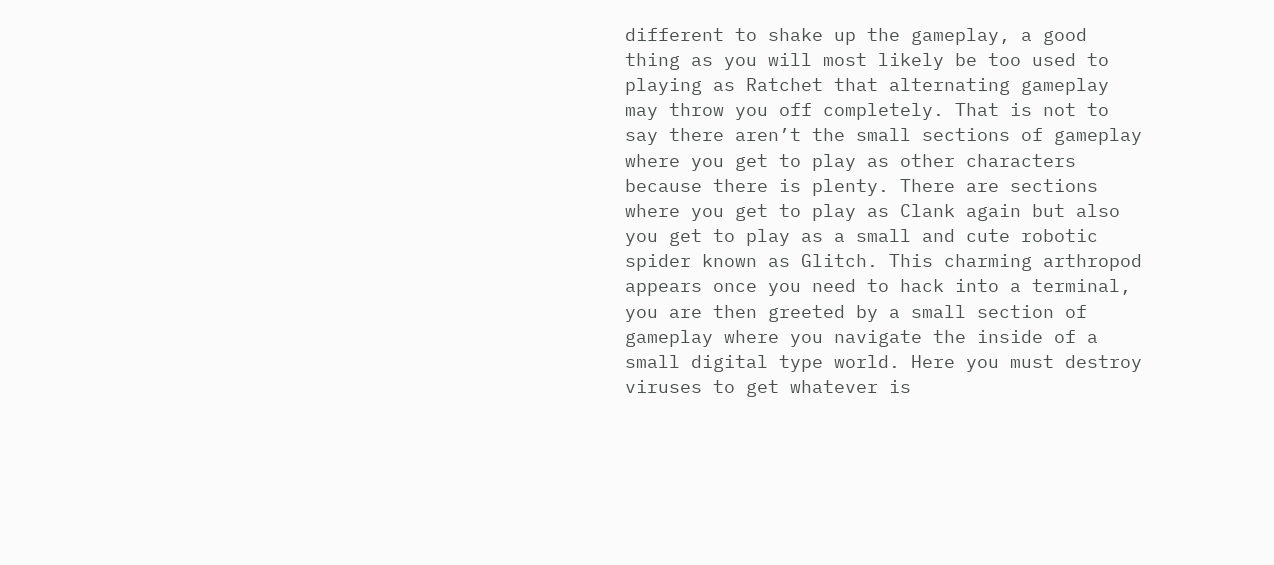different to shake up the gameplay, a good thing as you will most likely be too used to playing as Ratchet that alternating gameplay may throw you off completely. That is not to say there aren’t the small sections of gameplay where you get to play as other characters because there is plenty. There are sections where you get to play as Clank again but also you get to play as a small and cute robotic spider known as Glitch. This charming arthropod appears once you need to hack into a terminal, you are then greeted by a small section of gameplay where you navigate the inside of a small digital type world. Here you must destroy viruses to get whatever is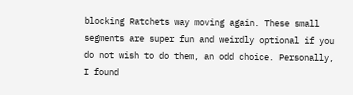blocking Ratchets way moving again. These small segments are super fun and weirdly optional if you do not wish to do them, an odd choice. Personally, I found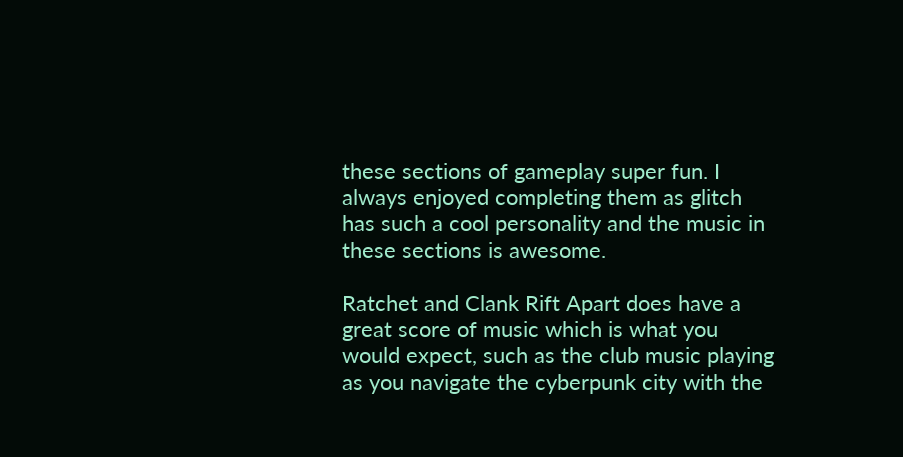these sections of gameplay super fun. I always enjoyed completing them as glitch has such a cool personality and the music in these sections is awesome.

Ratchet and Clank Rift Apart does have a great score of music which is what you would expect, such as the club music playing as you navigate the cyberpunk city with the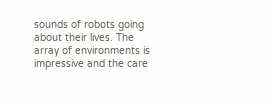sounds of robots going about their lives. The array of environments is impressive and the care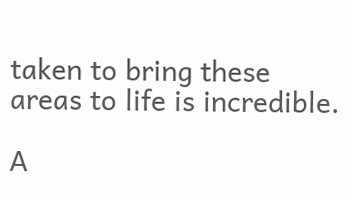taken to bring these areas to life is incredible.

A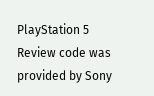PlayStation 5 Review code was provided by Sony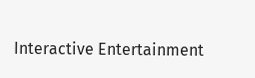Interactive Entertainment